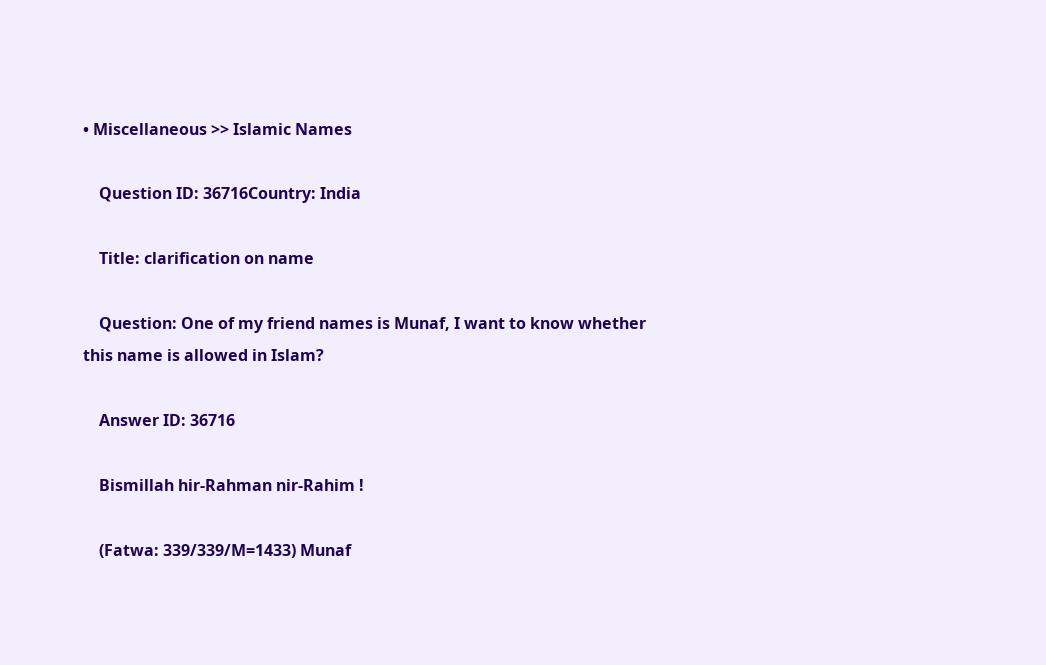• Miscellaneous >> Islamic Names

    Question ID: 36716Country: India

    Title: clarification on name

    Question: One of my friend names is Munaf, I want to know whether this name is allowed in Islam?

    Answer ID: 36716

    Bismillah hir-Rahman nir-Rahim !

    (Fatwa: 339/339/M=1433) Munaf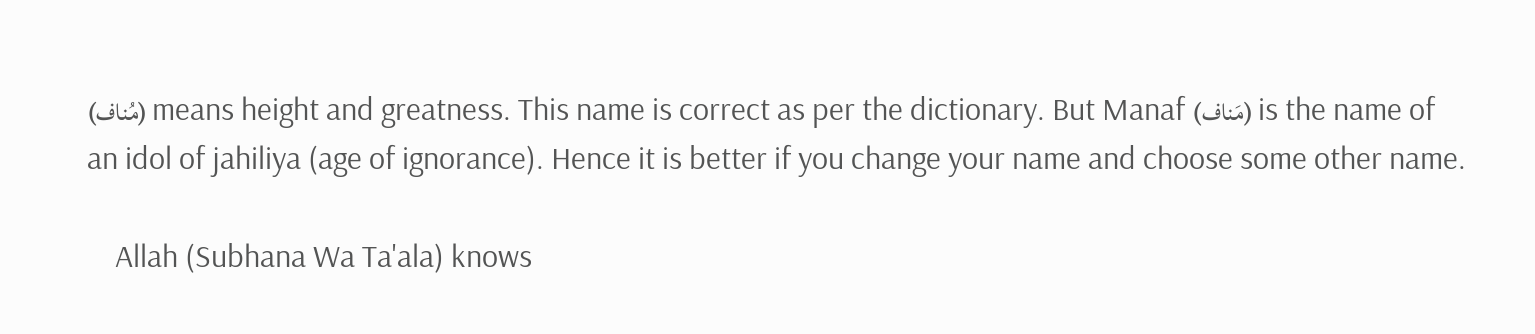(مُناف) means height and greatness. This name is correct as per the dictionary. But Manaf (مَناف) is the name of an idol of jahiliya (age of ignorance). Hence it is better if you change your name and choose some other name.

    Allah (Subhana Wa Ta'ala) knows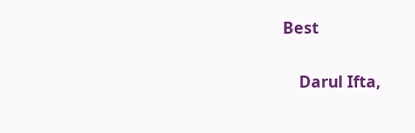Best

    Darul Ifta,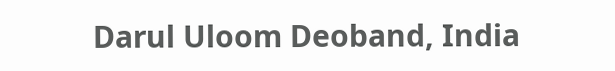Darul Uloom Deoband, India